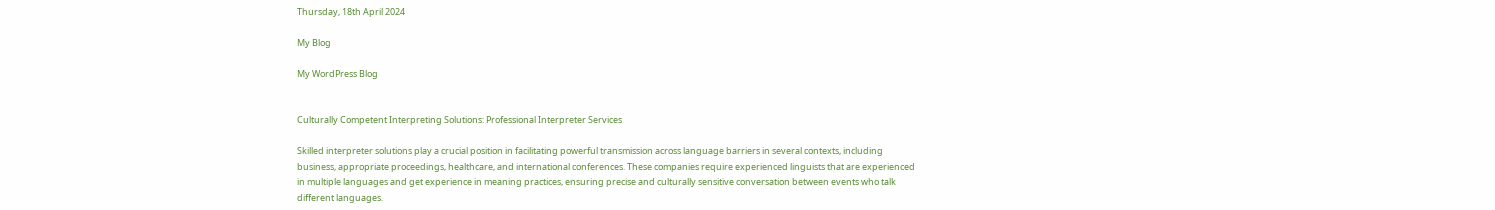Thursday, 18th April 2024

My Blog

My WordPress Blog


Culturally Competent Interpreting Solutions: Professional Interpreter Services

Skilled interpreter solutions play a crucial position in facilitating powerful transmission across language barriers in several contexts, including business, appropriate proceedings, healthcare, and international conferences. These companies require experienced linguists that are experienced in multiple languages and get experience in meaning practices, ensuring precise and culturally sensitive conversation between events who talk different languages.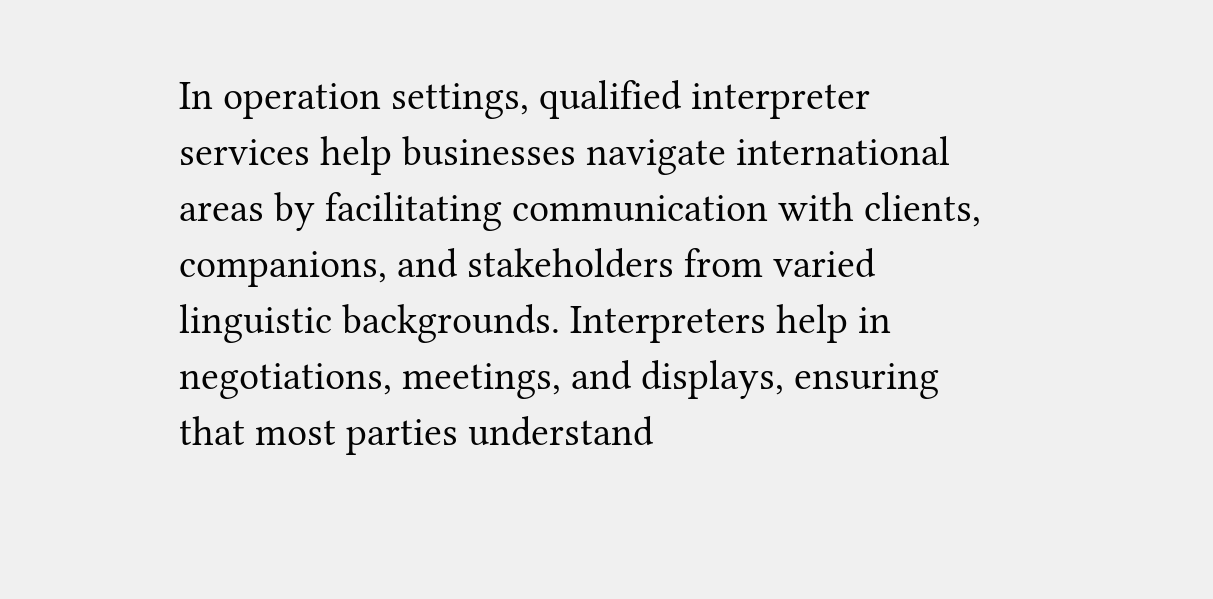In operation settings, qualified interpreter services help businesses navigate international areas by facilitating communication with clients, companions, and stakeholders from varied linguistic backgrounds. Interpreters help in negotiations, meetings, and displays, ensuring that most parties understand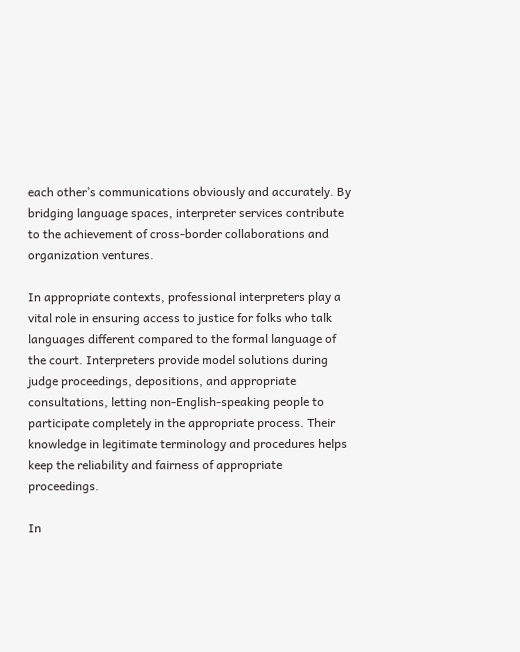each other’s communications obviously and accurately. By bridging language spaces, interpreter services contribute to the achievement of cross-border collaborations and organization ventures.

In appropriate contexts, professional interpreters play a vital role in ensuring access to justice for folks who talk languages different compared to the formal language of the court. Interpreters provide model solutions during judge proceedings, depositions, and appropriate consultations, letting non-English-speaking people to participate completely in the appropriate process. Their knowledge in legitimate terminology and procedures helps keep the reliability and fairness of appropriate proceedings.

In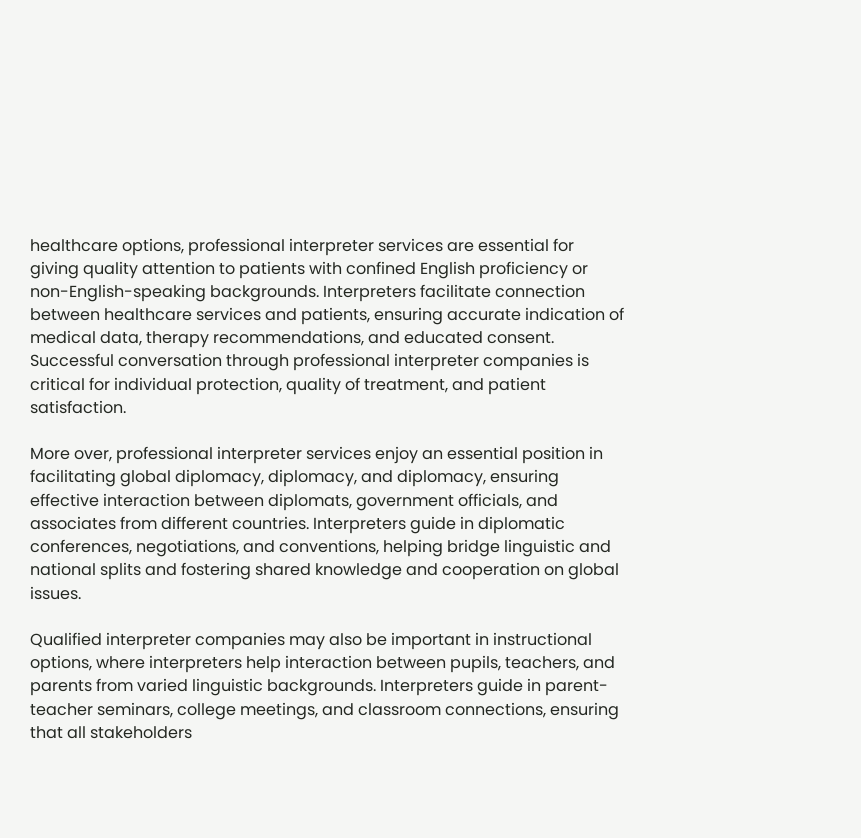healthcare options, professional interpreter services are essential for giving quality attention to patients with confined English proficiency or non-English-speaking backgrounds. Interpreters facilitate connection between healthcare services and patients, ensuring accurate indication of medical data, therapy recommendations, and educated consent. Successful conversation through professional interpreter companies is critical for individual protection, quality of treatment, and patient satisfaction.

More over, professional interpreter services enjoy an essential position in facilitating global diplomacy, diplomacy, and diplomacy, ensuring effective interaction between diplomats, government officials, and associates from different countries. Interpreters guide in diplomatic conferences, negotiations, and conventions, helping bridge linguistic and national splits and fostering shared knowledge and cooperation on global issues.

Qualified interpreter companies may also be important in instructional options, where interpreters help interaction between pupils, teachers, and parents from varied linguistic backgrounds. Interpreters guide in parent-teacher seminars, college meetings, and classroom connections, ensuring that all stakeholders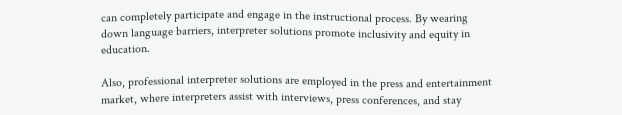can completely participate and engage in the instructional process. By wearing down language barriers, interpreter solutions promote inclusivity and equity in education.

Also, professional interpreter solutions are employed in the press and entertainment market, where interpreters assist with interviews, press conferences, and stay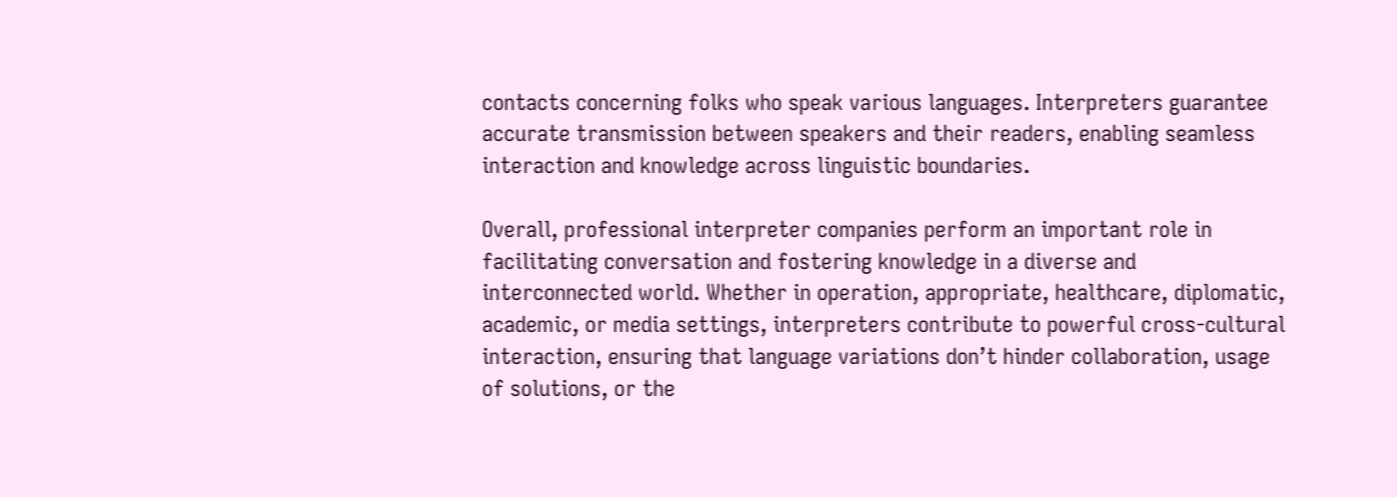contacts concerning folks who speak various languages. Interpreters guarantee accurate transmission between speakers and their readers, enabling seamless interaction and knowledge across linguistic boundaries.

Overall, professional interpreter companies perform an important role in facilitating conversation and fostering knowledge in a diverse and interconnected world. Whether in operation, appropriate, healthcare, diplomatic, academic, or media settings, interpreters contribute to powerful cross-cultural interaction, ensuring that language variations don’t hinder collaboration, usage of solutions, or the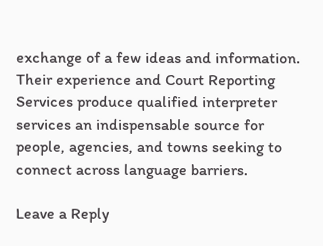exchange of a few ideas and information. Their experience and Court Reporting Services produce qualified interpreter services an indispensable source for people, agencies, and towns seeking to connect across language barriers.

Leave a Reply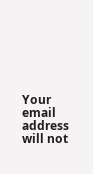Your email address will not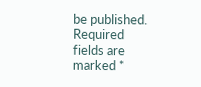be published. Required fields are marked *